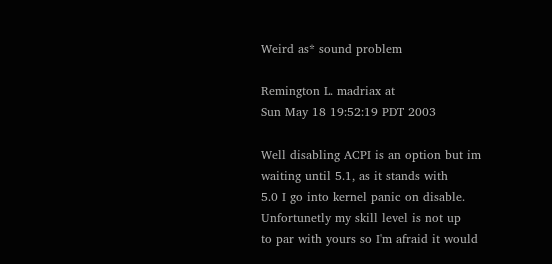Weird as* sound problem

Remington L. madriax at
Sun May 18 19:52:19 PDT 2003

Well disabling ACPI is an option but im waiting until 5.1, as it stands with
5.0 I go into kernel panic on disable. Unfortunetly my skill level is not up
to par with yours so I'm afraid it would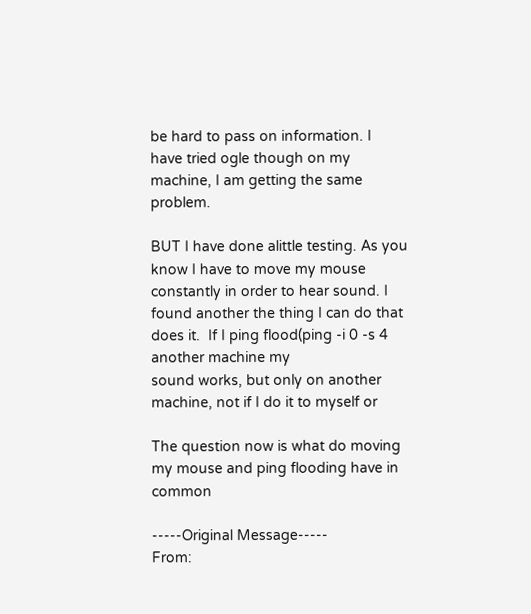be hard to pass on information. I
have tried ogle though on my machine, I am getting the same problem.

BUT I have done alittle testing. As you know I have to move my mouse
constantly in order to hear sound. I found another the thing I can do that
does it.  If I ping flood(ping -i 0 -s 4 another machine my
sound works, but only on another machine, not if I do it to myself or

The question now is what do moving my mouse and ping flooding have in common

-----Original Message-----
From: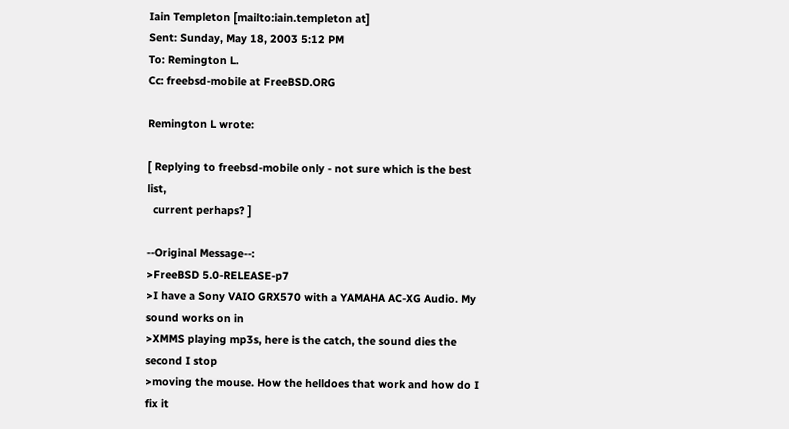Iain Templeton [mailto:iain.templeton at]
Sent: Sunday, May 18, 2003 5:12 PM
To: Remington L.
Cc: freebsd-mobile at FreeBSD.ORG

Remington L wrote:

[ Replying to freebsd-mobile only - not sure which is the best list,
  current perhaps? ]

--Original Message--:
>FreeBSD 5.0-RELEASE-p7
>I have a Sony VAIO GRX570 with a YAMAHA AC-XG Audio. My sound works on in
>XMMS playing mp3s, here is the catch, the sound dies the second I stop
>moving the mouse. How the helldoes that work and how do I fix it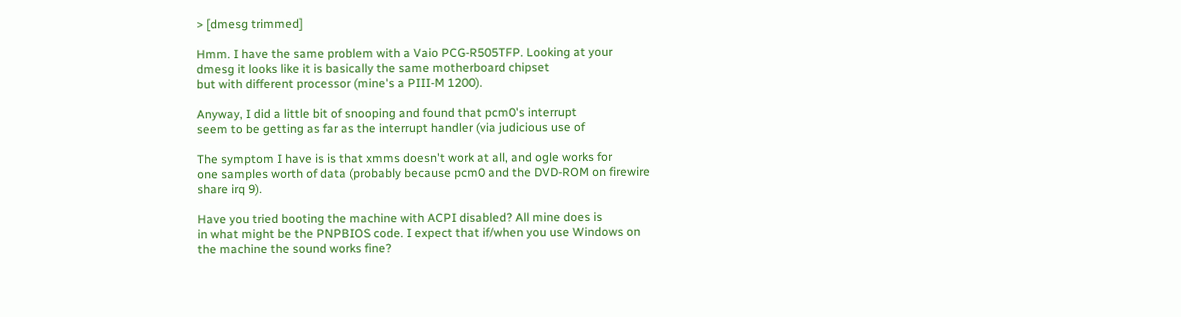> [dmesg trimmed]

Hmm. I have the same problem with a Vaio PCG-R505TFP. Looking at your
dmesg it looks like it is basically the same motherboard chipset
but with different processor (mine's a PIII-M 1200).

Anyway, I did a little bit of snooping and found that pcm0's interrupt
seem to be getting as far as the interrupt handler (via judicious use of

The symptom I have is is that xmms doesn't work at all, and ogle works for
one samples worth of data (probably because pcm0 and the DVD-ROM on firewire
share irq 9).

Have you tried booting the machine with ACPI disabled? All mine does is
in what might be the PNPBIOS code. I expect that if/when you use Windows on
the machine the sound works fine?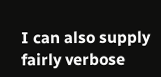I can also supply fairly verbose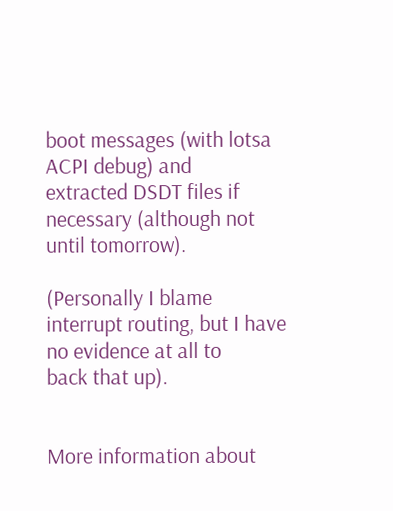boot messages (with lotsa ACPI debug) and
extracted DSDT files if necessary (although not until tomorrow).

(Personally I blame interrupt routing, but I have no evidence at all to
back that up).


More information about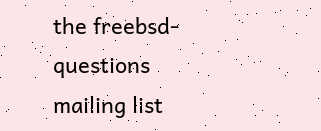the freebsd-questions mailing list